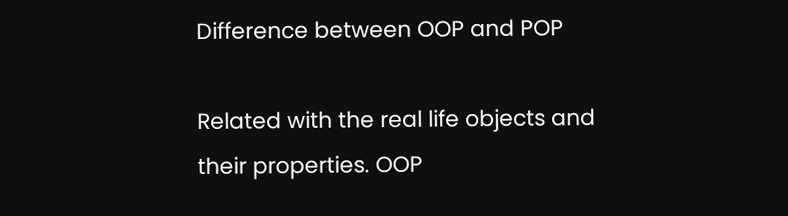Difference between OOP and POP

Related with the real life objects and their properties. OOP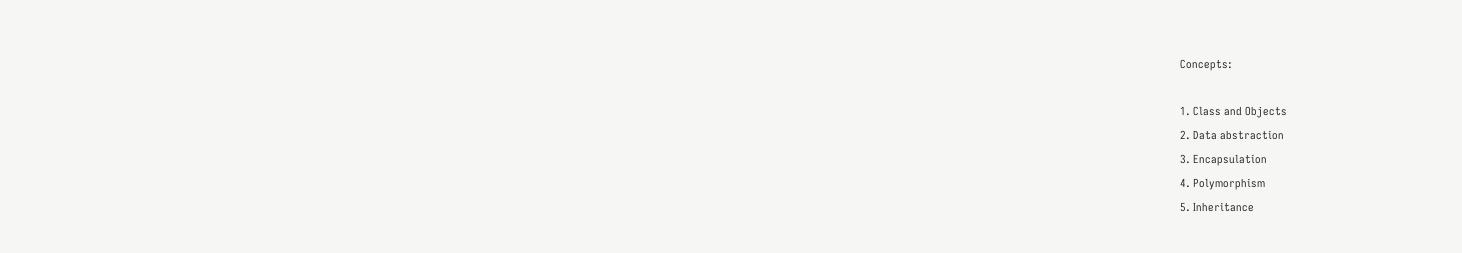Concepts:

1. Class and Objects
2. Data abstraction
3. Encapsulation
4. Polymorphism
5. Inheritance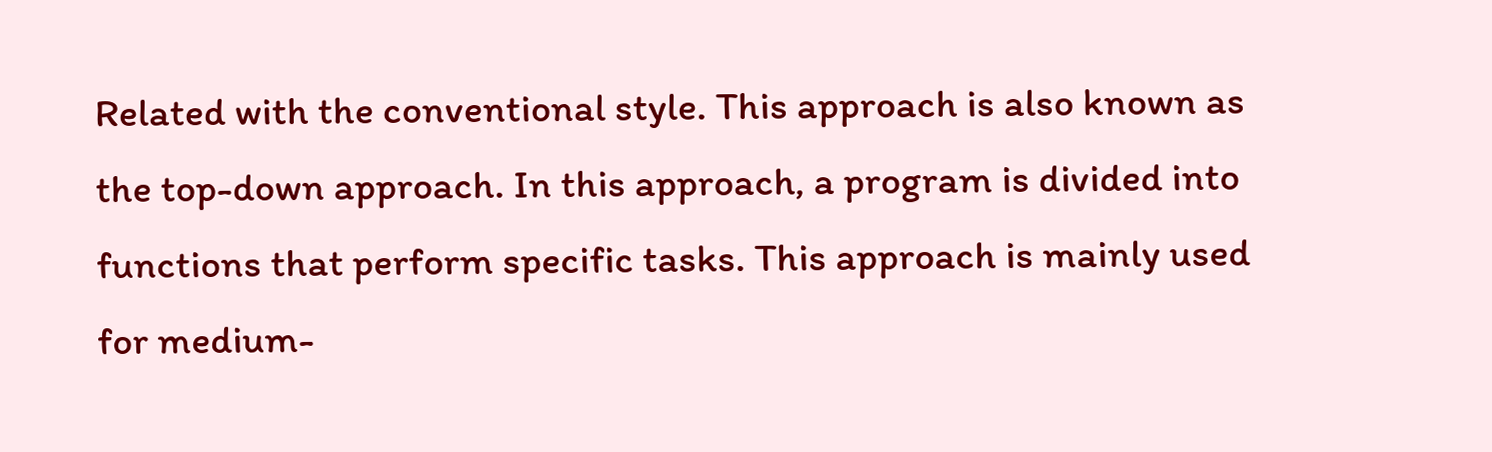Related with the conventional style. This approach is also known as the top-down approach. In this approach, a program is divided into functions that perform specific tasks. This approach is mainly used for medium-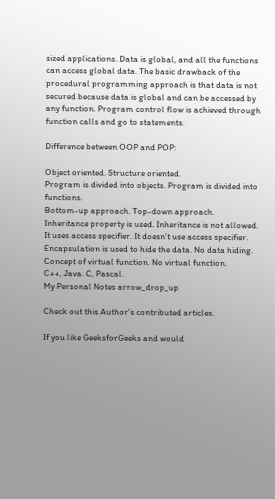sized applications. Data is global, and all the functions can access global data. The basic drawback of the procedural programming approach is that data is not secured because data is global and can be accessed by any function. Program control flow is achieved through function calls and go to statements.

Difference between OOP and POP:

Object oriented. Structure oriented.
Program is divided into objects. Program is divided into functions.
Bottom-up approach. Top-down approach.
Inheritance property is used. Inheritance is not allowed.
It uses access specifier. It doesn’t use access specifier.
Encapsulation is used to hide the data. No data hiding.
Concept of virtual function. No virtual function.
C++, Java. C, Pascal.
My Personal Notes arrow_drop_up

Check out this Author's contributed articles.

If you like GeeksforGeeks and would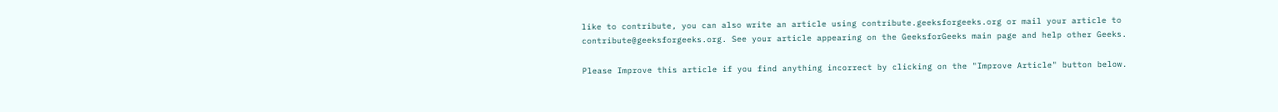like to contribute, you can also write an article using contribute.geeksforgeeks.org or mail your article to contribute@geeksforgeeks.org. See your article appearing on the GeeksforGeeks main page and help other Geeks.

Please Improve this article if you find anything incorrect by clicking on the "Improve Article" button below.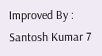Improved By : Santosh Kumar 7